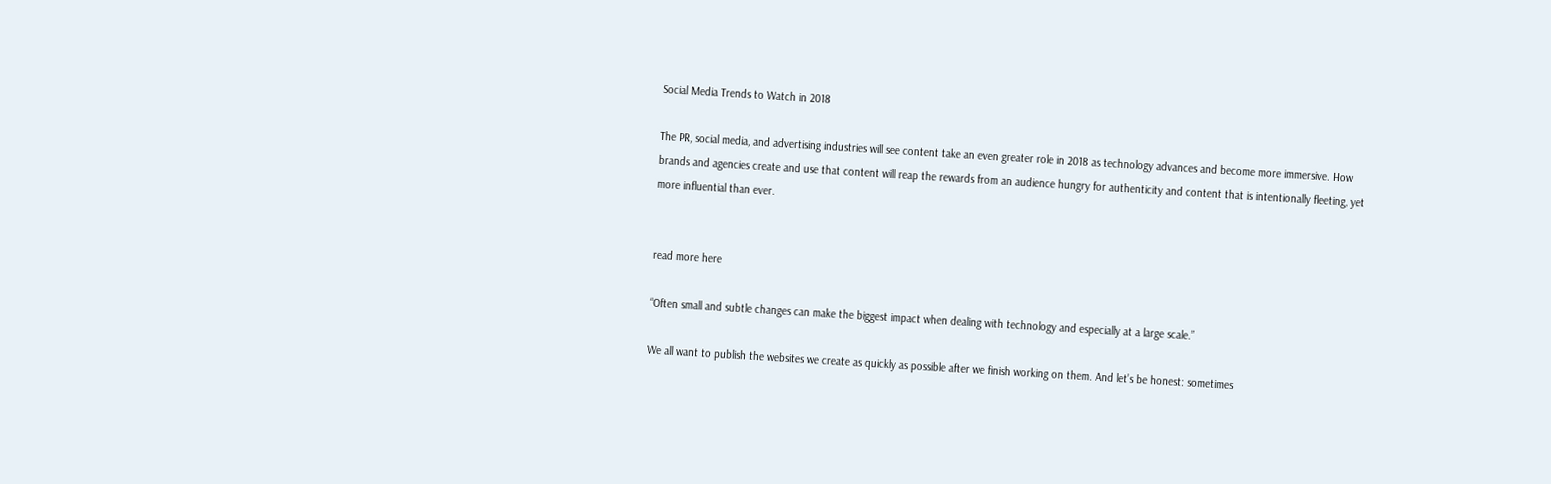Social Media Trends to Watch in 2018

The PR, social media, and advertising industries will see content take an even greater role in 2018 as technology advances and become more immersive. How brands and agencies create and use that content will reap the rewards from an audience hungry for authenticity and content that is intentionally fleeting, yet more influential than ever.


read more here

“Often small and subtle changes can make the biggest impact when dealing with technology and especially at a large scale.”

We all want to publish the websites we create as quickly as possible after we finish working on them. And let’s be honest: sometimes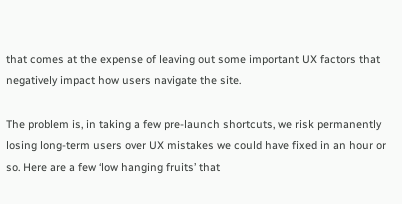that comes at the expense of leaving out some important UX factors that negatively impact how users navigate the site.

The problem is, in taking a few pre-launch shortcuts, we risk permanently losing long-term users over UX mistakes we could have fixed in an hour or so. Here are a few ‘low hanging fruits’ that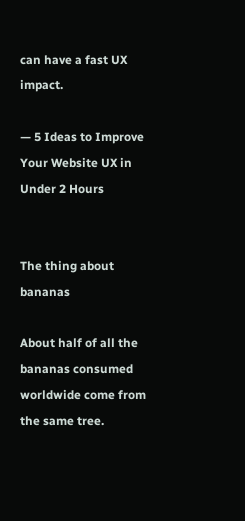can have a fast UX impact.

— 5 Ideas to Improve Your Website UX in Under 2 Hours


The thing about bananas

About half of all the bananas consumed worldwide come from the same tree.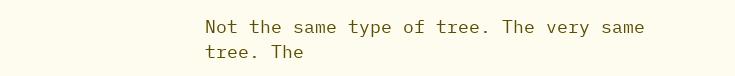Not the same type of tree. The very same tree. The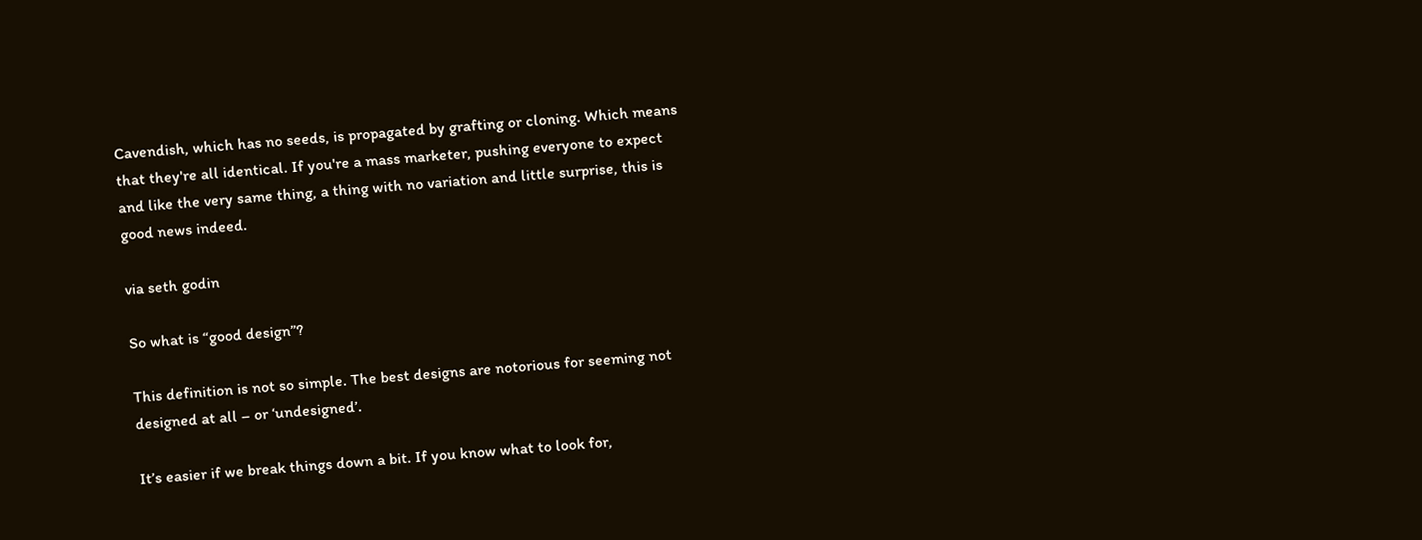Cavendish, which has no seeds, is propagated by grafting or cloning. Which means that they're all identical. If you're a mass marketer, pushing everyone to expect and like the very same thing, a thing with no variation and little surprise, this is good news indeed.

via seth godin

So what is “good design”?

This definition is not so simple. The best designs are notorious for seeming not designed at all – or ‘undesigned’.

It’s easier if we break things down a bit. If you know what to look for,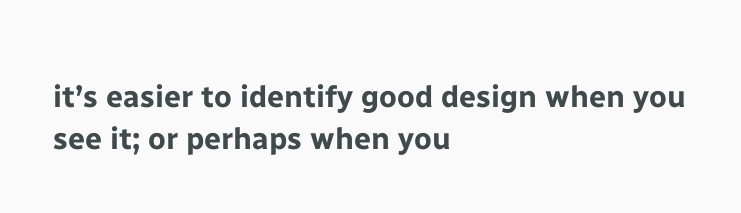it’s easier to identify good design when you see it; or perhaps when you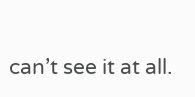can’t see it at all.